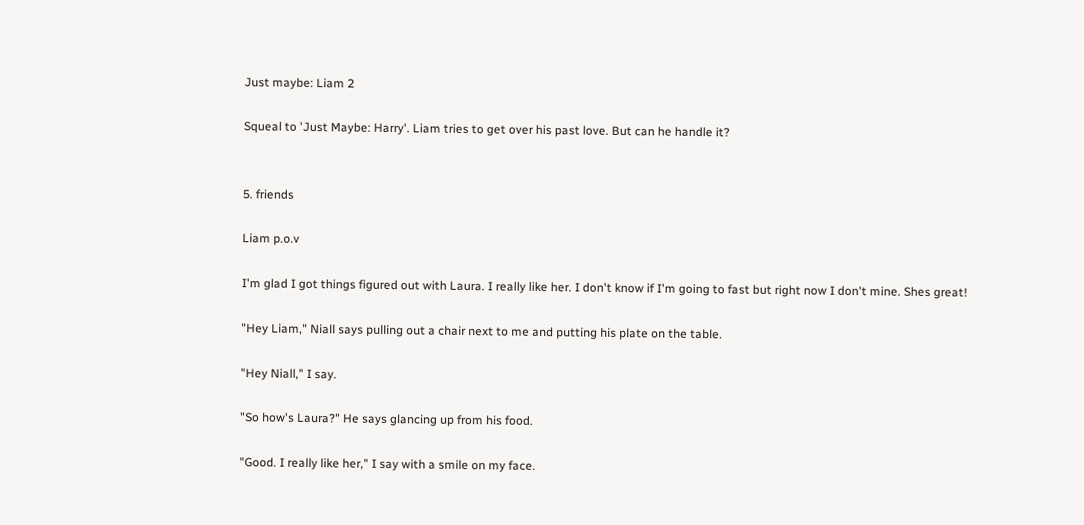Just maybe: Liam 2

Squeal to 'Just Maybe: Harry'. Liam tries to get over his past love. But can he handle it?


5. friends

Liam p.o.v

I'm glad I got things figured out with Laura. I really like her. I don't know if I'm going to fast but right now I don't mine. Shes great!

"Hey Liam," Niall says pulling out a chair next to me and putting his plate on the table.

"Hey Niall," I say.

"So how's Laura?" He says glancing up from his food.

"Good. I really like her," I say with a smile on my face.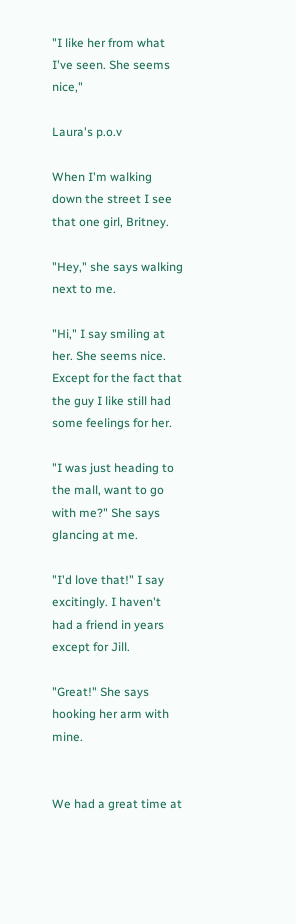"I like her from what I've seen. She seems nice,"

Laura's p.o.v

When I'm walking down the street I see that one girl, Britney.

"Hey," she says walking next to me.

"Hi," I say smiling at her. She seems nice. Except for the fact that the guy I like still had some feelings for her.

"I was just heading to the mall, want to go with me?" She says glancing at me.

"I'd love that!" I say excitingly. I haven't had a friend in years except for Jill.

"Great!" She says hooking her arm with mine.


We had a great time at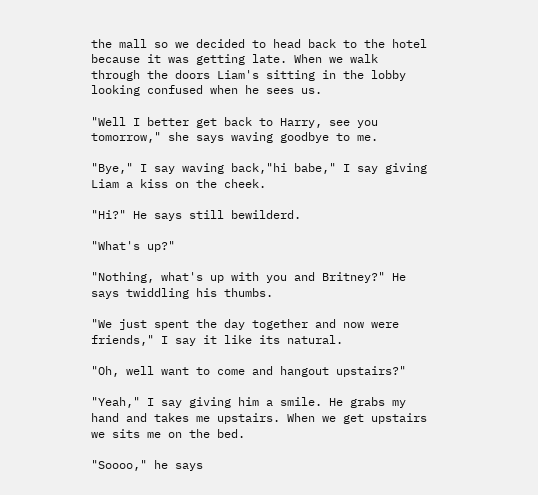the mall so we decided to head back to the hotel because it was getting late. When we walk through the doors Liam's sitting in the lobby looking confused when he sees us.

"Well I better get back to Harry, see you tomorrow," she says waving goodbye to me.

"Bye," I say waving back,"hi babe," I say giving Liam a kiss on the cheek.

"Hi?" He says still bewilderd.

"What's up?"

"Nothing, what's up with you and Britney?" He says twiddling his thumbs.

"We just spent the day together and now were friends," I say it like its natural.

"Oh, well want to come and hangout upstairs?"

"Yeah," I say giving him a smile. He grabs my hand and takes me upstairs. When we get upstairs we sits me on the bed.

"Soooo," he says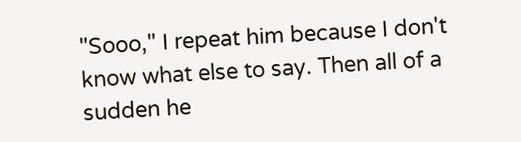"Sooo," I repeat him because I don't know what else to say. Then all of a sudden he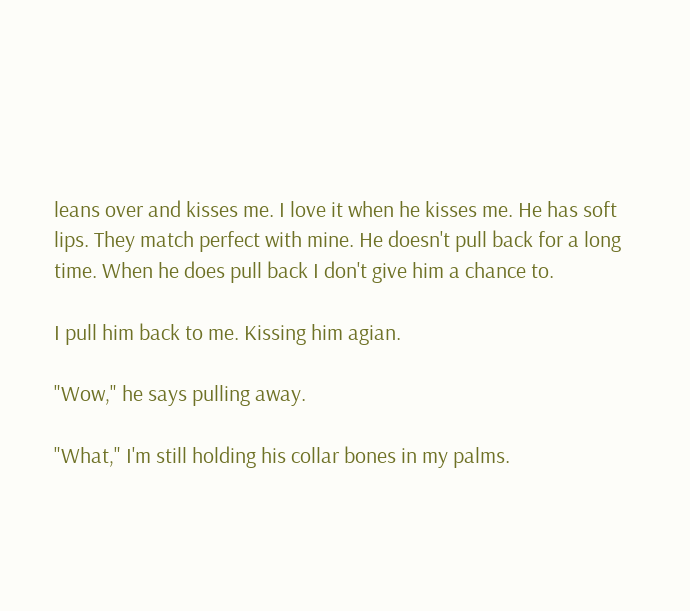leans over and kisses me. I love it when he kisses me. He has soft lips. They match perfect with mine. He doesn't pull back for a long time. When he does pull back I don't give him a chance to.

I pull him back to me. Kissing him agian.

"Wow," he says pulling away.

"What," I'm still holding his collar bones in my palms.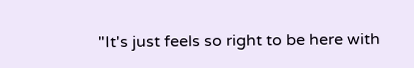"It's just feels so right to be here with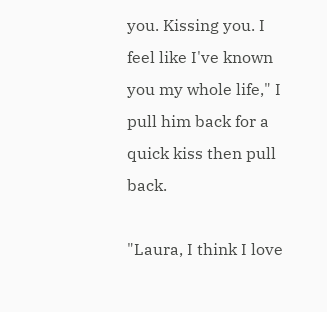you. Kissing you. I feel like I've known you my whole life," I pull him back for a quick kiss then pull back.

"Laura, I think I love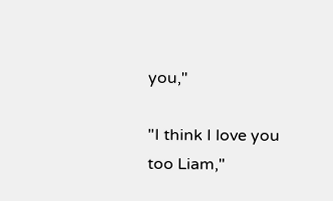you,"

"I think I love you too Liam,"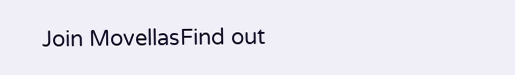Join MovellasFind out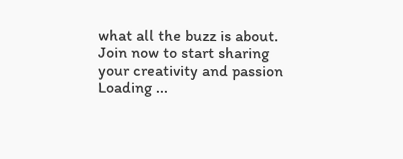what all the buzz is about. Join now to start sharing your creativity and passion
Loading ...